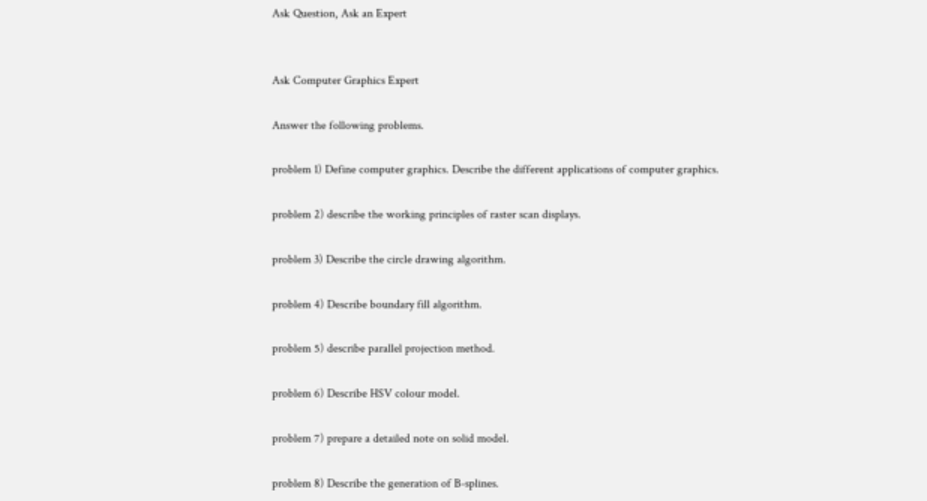Ask Question, Ask an Expert


Ask Computer Graphics Expert

Answer the following problems.

problem 1) Define computer graphics. Describe the different applications of computer graphics.

problem 2) describe the working principles of raster scan displays.

problem 3) Describe the circle drawing algorithm.

problem 4) Describe boundary fill algorithm.

problem 5) describe parallel projection method.

problem 6) Describe HSV colour model.

problem 7) prepare a detailed note on solid model.

problem 8) Describe the generation of B-splines.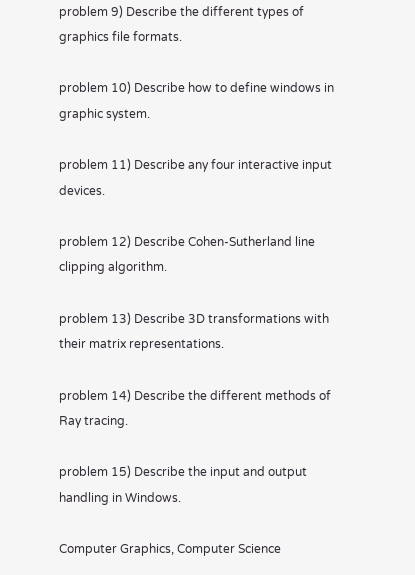problem 9) Describe the different types of graphics file formats.

problem 10) Describe how to define windows in graphic system.

problem 11) Describe any four interactive input devices.

problem 12) Describe Cohen-Sutherland line clipping algorithm.

problem 13) Describe 3D transformations with their matrix representations.

problem 14) Describe the different methods of Ray tracing.

problem 15) Describe the input and output handling in Windows.

Computer Graphics, Computer Science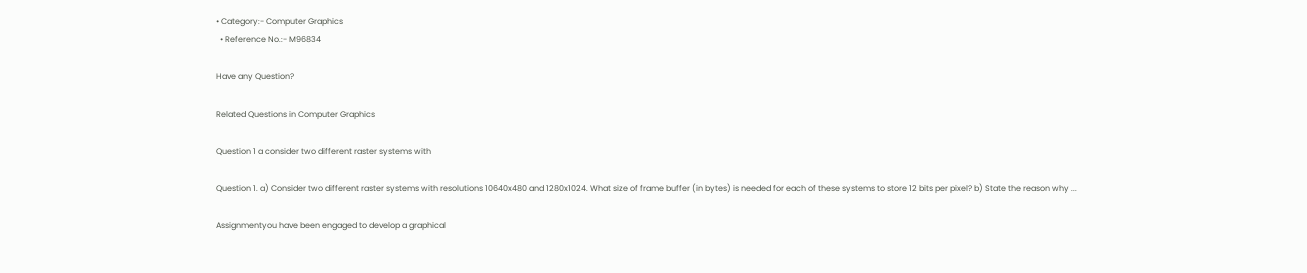• Category:- Computer Graphics
  • Reference No.:- M96834

Have any Question?

Related Questions in Computer Graphics

Question 1 a consider two different raster systems with

Question 1. a) Consider two different raster systems with resolutions 10640x480 and 1280x1024. What size of frame buffer (in bytes) is needed for each of these systems to store 12 bits per pixel? b) State the reason why ...

Assignmentyou have been engaged to develop a graphical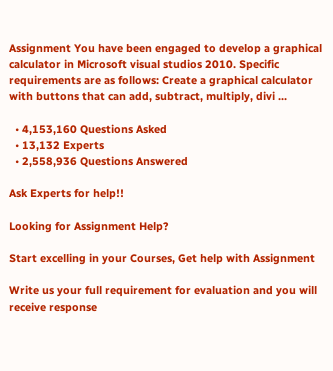Assignment You have been engaged to develop a graphical calculator in Microsoft visual studios 2010. Specific requirements are as follows: Create a graphical calculator with buttons that can add, subtract, multiply, divi ...

  • 4,153,160 Questions Asked
  • 13,132 Experts
  • 2,558,936 Questions Answered

Ask Experts for help!!

Looking for Assignment Help?

Start excelling in your Courses, Get help with Assignment

Write us your full requirement for evaluation and you will receive response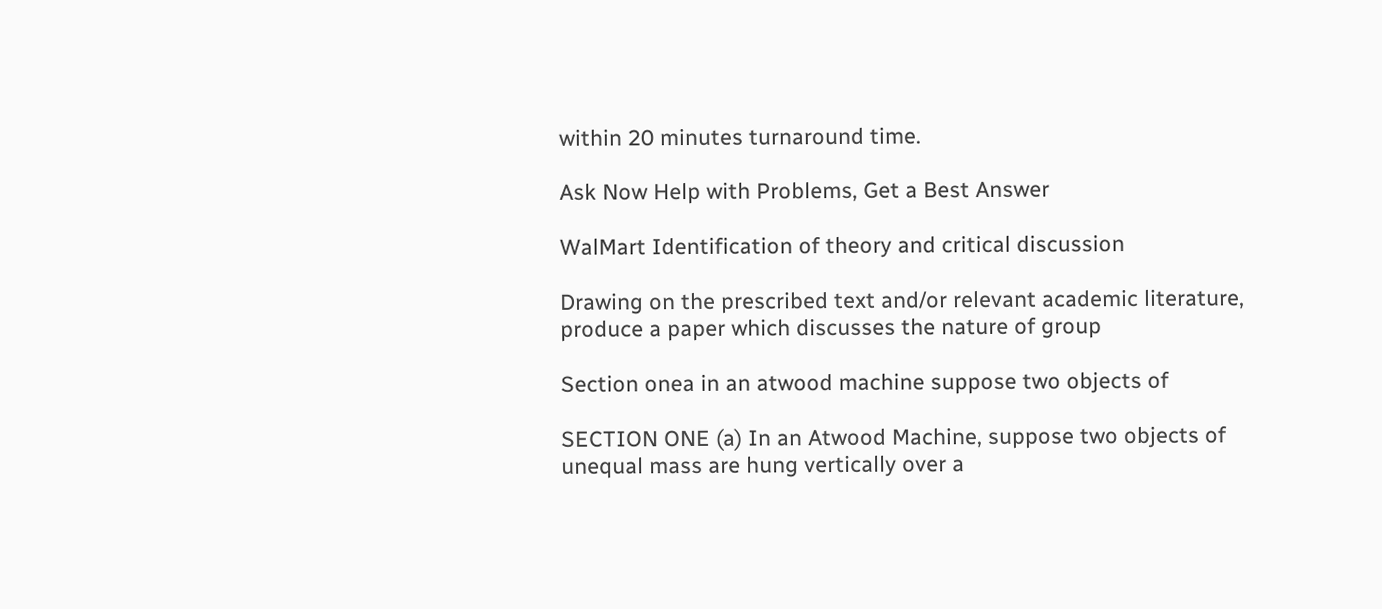within 20 minutes turnaround time.

Ask Now Help with Problems, Get a Best Answer

WalMart Identification of theory and critical discussion

Drawing on the prescribed text and/or relevant academic literature, produce a paper which discusses the nature of group

Section onea in an atwood machine suppose two objects of

SECTION ONE (a) In an Atwood Machine, suppose two objects of unequal mass are hung vertically over a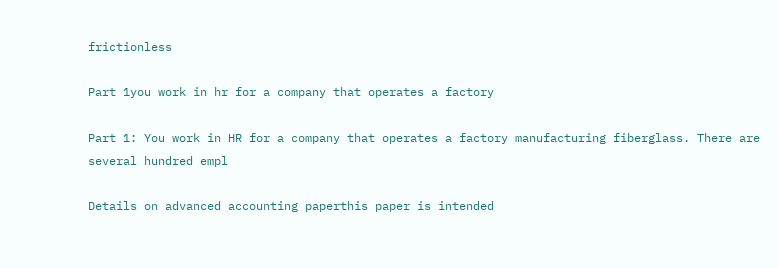frictionless

Part 1you work in hr for a company that operates a factory

Part 1: You work in HR for a company that operates a factory manufacturing fiberglass. There are several hundred empl

Details on advanced accounting paperthis paper is intended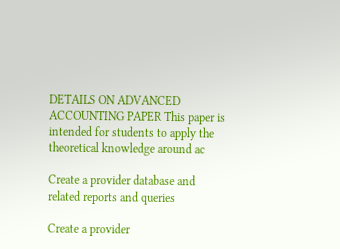DETAILS ON ADVANCED ACCOUNTING PAPER This paper is intended for students to apply the theoretical knowledge around ac

Create a provider database and related reports and queries

Create a provider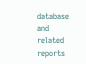database and related reports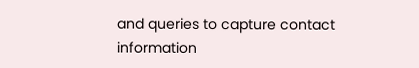and queries to capture contact information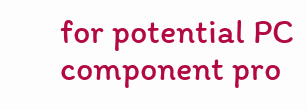for potential PC component pro